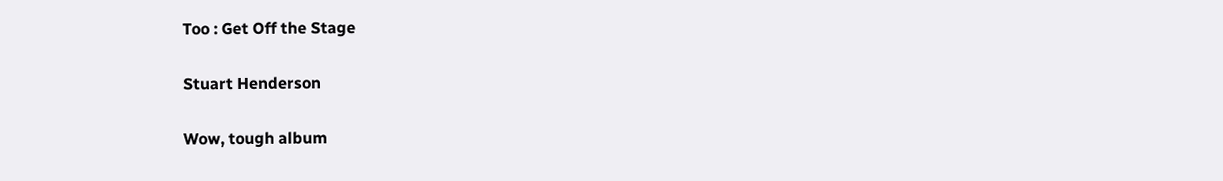Too : Get Off the Stage

Stuart Henderson

Wow, tough album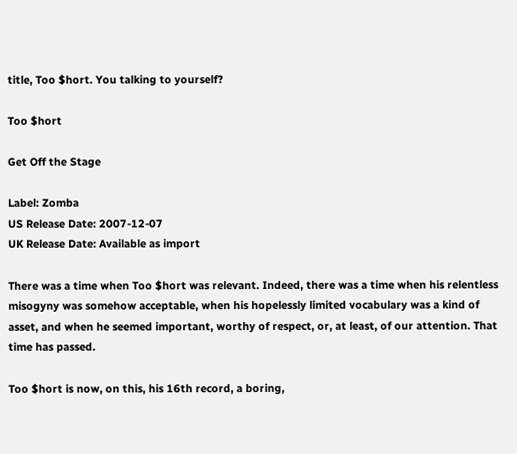title, Too $hort. You talking to yourself?

Too $hort

Get Off the Stage

Label: Zomba
US Release Date: 2007-12-07
UK Release Date: Available as import

There was a time when Too $hort was relevant. Indeed, there was a time when his relentless misogyny was somehow acceptable, when his hopelessly limited vocabulary was a kind of asset, and when he seemed important, worthy of respect, or, at least, of our attention. That time has passed.

Too $hort is now, on this, his 16th record, a boring,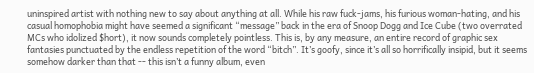uninspired artist with nothing new to say about anything at all. While his raw fuck-jams, his furious woman-hating, and his casual homophobia might have seemed a significant “message” back in the era of Snoop Dogg and Ice Cube (two overrated MCs who idolized $hort), it now sounds completely pointless. This is, by any measure, an entire record of graphic sex fantasies punctuated by the endless repetition of the word “bitch”. It’s goofy, since it’s all so horrifically insipid, but it seems somehow darker than that -- this isn’t a funny album, even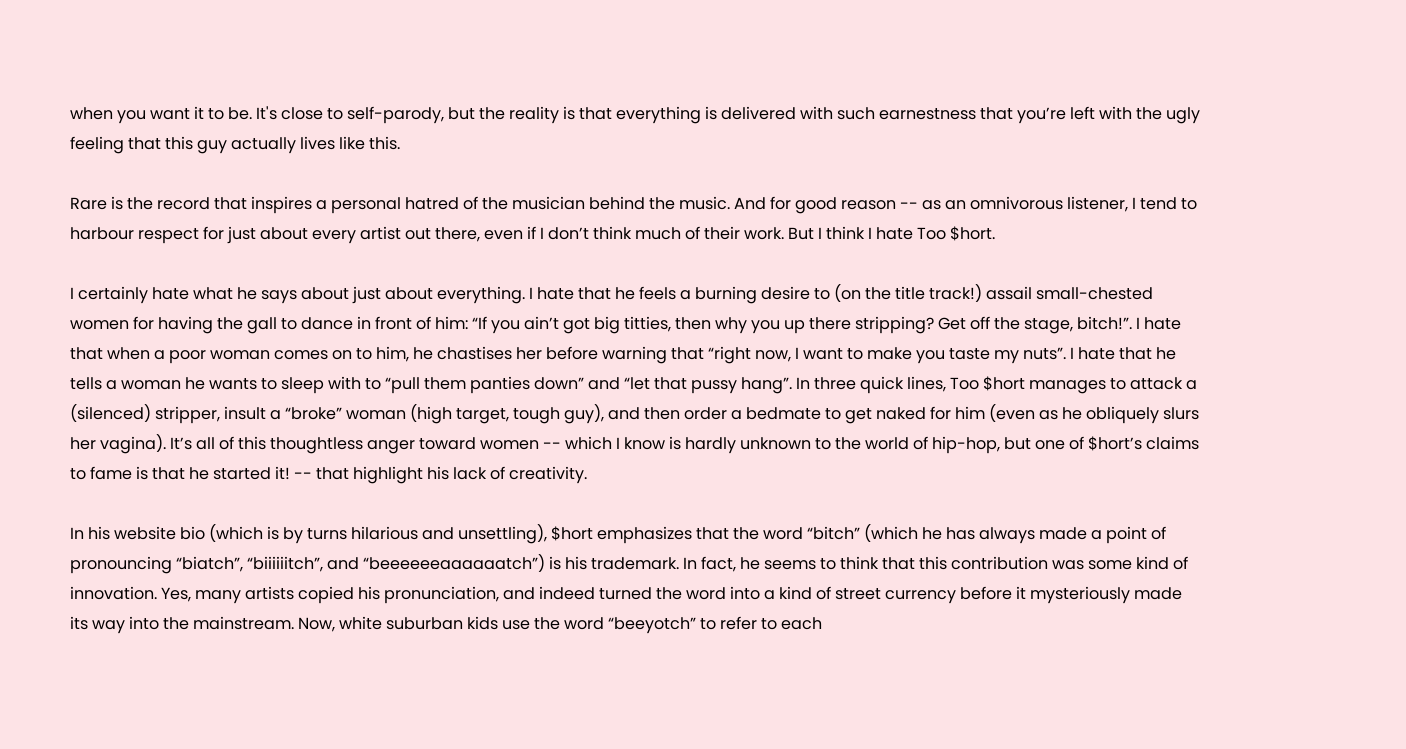when you want it to be. It's close to self-parody, but the reality is that everything is delivered with such earnestness that you’re left with the ugly feeling that this guy actually lives like this.

Rare is the record that inspires a personal hatred of the musician behind the music. And for good reason -- as an omnivorous listener, I tend to harbour respect for just about every artist out there, even if I don’t think much of their work. But I think I hate Too $hort.

I certainly hate what he says about just about everything. I hate that he feels a burning desire to (on the title track!) assail small-chested women for having the gall to dance in front of him: “If you ain’t got big titties, then why you up there stripping? Get off the stage, bitch!”. I hate that when a poor woman comes on to him, he chastises her before warning that “right now, I want to make you taste my nuts”. I hate that he tells a woman he wants to sleep with to “pull them panties down” and “let that pussy hang”. In three quick lines, Too $hort manages to attack a (silenced) stripper, insult a “broke” woman (high target, tough guy), and then order a bedmate to get naked for him (even as he obliquely slurs her vagina). It’s all of this thoughtless anger toward women -- which I know is hardly unknown to the world of hip-hop, but one of $hort’s claims to fame is that he started it! -- that highlight his lack of creativity.

In his website bio (which is by turns hilarious and unsettling), $hort emphasizes that the word “bitch” (which he has always made a point of pronouncing “biatch”, “biiiiiitch”, and “beeeeeeaaaaaatch”) is his trademark. In fact, he seems to think that this contribution was some kind of innovation. Yes, many artists copied his pronunciation, and indeed turned the word into a kind of street currency before it mysteriously made its way into the mainstream. Now, white suburban kids use the word “beeyotch” to refer to each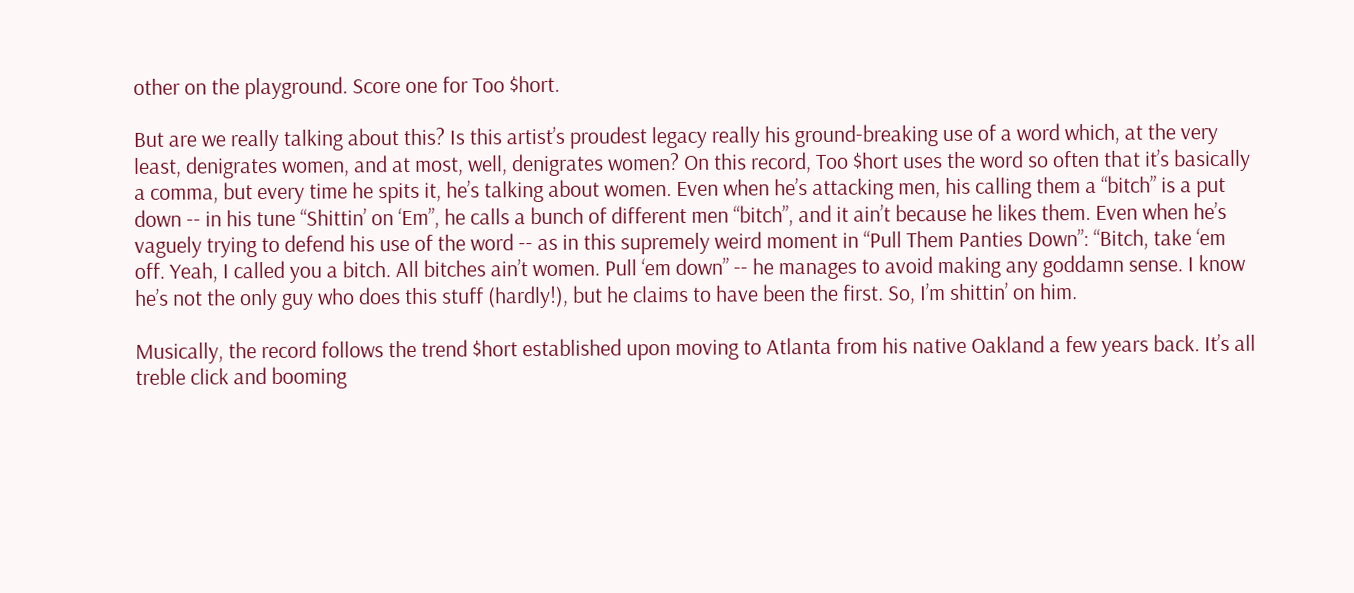other on the playground. Score one for Too $hort.

But are we really talking about this? Is this artist’s proudest legacy really his ground-breaking use of a word which, at the very least, denigrates women, and at most, well, denigrates women? On this record, Too $hort uses the word so often that it’s basically a comma, but every time he spits it, he’s talking about women. Even when he’s attacking men, his calling them a “bitch” is a put down -- in his tune “Shittin’ on ‘Em”, he calls a bunch of different men “bitch”, and it ain’t because he likes them. Even when he’s vaguely trying to defend his use of the word -- as in this supremely weird moment in “Pull Them Panties Down”: “Bitch, take ‘em off. Yeah, I called you a bitch. All bitches ain’t women. Pull ‘em down” -- he manages to avoid making any goddamn sense. I know he’s not the only guy who does this stuff (hardly!), but he claims to have been the first. So, I’m shittin’ on him.

Musically, the record follows the trend $hort established upon moving to Atlanta from his native Oakland a few years back. It’s all treble click and booming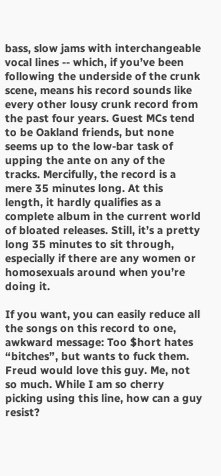bass, slow jams with interchangeable vocal lines -- which, if you’ve been following the underside of the crunk scene, means his record sounds like every other lousy crunk record from the past four years. Guest MCs tend to be Oakland friends, but none seems up to the low-bar task of upping the ante on any of the tracks. Mercifully, the record is a mere 35 minutes long. At this length, it hardly qualifies as a complete album in the current world of bloated releases. Still, it’s a pretty long 35 minutes to sit through, especially if there are any women or homosexuals around when you’re doing it.

If you want, you can easily reduce all the songs on this record to one, awkward message: Too $hort hates “bitches”, but wants to fuck them. Freud would love this guy. Me, not so much. While I am so cherry picking using this line, how can a guy resist?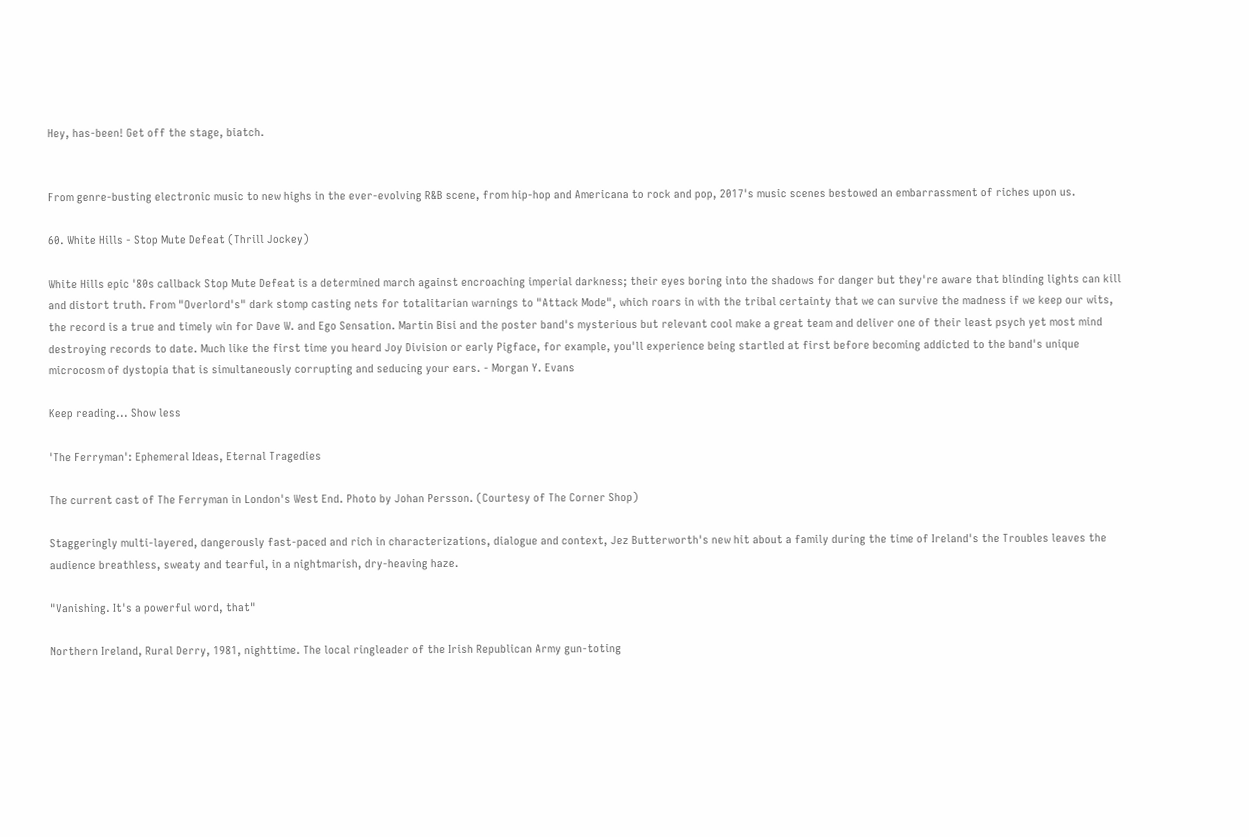Hey, has-been! Get off the stage, biatch.


From genre-busting electronic music to new highs in the ever-evolving R&B scene, from hip-hop and Americana to rock and pop, 2017's music scenes bestowed an embarrassment of riches upon us.

60. White Hills - Stop Mute Defeat (Thrill Jockey)

White Hills epic '80s callback Stop Mute Defeat is a determined march against encroaching imperial darkness; their eyes boring into the shadows for danger but they're aware that blinding lights can kill and distort truth. From "Overlord's" dark stomp casting nets for totalitarian warnings to "Attack Mode", which roars in with the tribal certainty that we can survive the madness if we keep our wits, the record is a true and timely win for Dave W. and Ego Sensation. Martin Bisi and the poster band's mysterious but relevant cool make a great team and deliver one of their least psych yet most mind destroying records to date. Much like the first time you heard Joy Division or early Pigface, for example, you'll experience being startled at first before becoming addicted to the band's unique microcosm of dystopia that is simultaneously corrupting and seducing your ears. - Morgan Y. Evans

Keep reading... Show less

'The Ferryman': Ephemeral Ideas, Eternal Tragedies

The current cast of The Ferryman in London's West End. Photo by Johan Persson. (Courtesy of The Corner Shop)

Staggeringly multi-layered, dangerously fast-paced and rich in characterizations, dialogue and context, Jez Butterworth's new hit about a family during the time of Ireland's the Troubles leaves the audience breathless, sweaty and tearful, in a nightmarish, dry-heaving haze.

"Vanishing. It's a powerful word, that"

Northern Ireland, Rural Derry, 1981, nighttime. The local ringleader of the Irish Republican Army gun-toting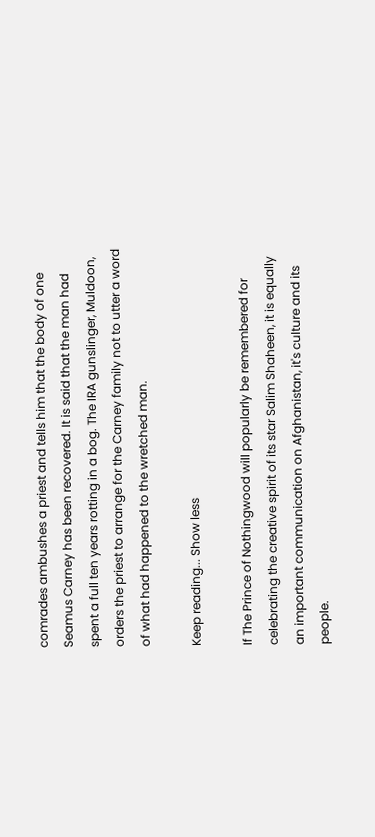comrades ambushes a priest and tells him that the body of one Seamus Carney has been recovered. It is said that the man had spent a full ten years rotting in a bog. The IRA gunslinger, Muldoon, orders the priest to arrange for the Carney family not to utter a word of what had happened to the wretched man.

Keep reading... Show less

If The Prince of Nothingwood will popularly be remembered for celebrating the creative spirit of its star Salim Shaheen, it is equally an important communication on Afghanistan, it's culture and its people.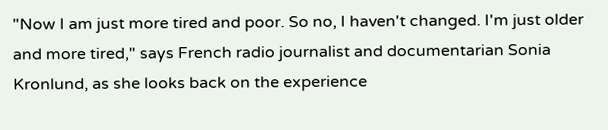"Now I am just more tired and poor. So no, I haven't changed. I'm just older and more tired," says French radio journalist and documentarian Sonia Kronlund, as she looks back on the experience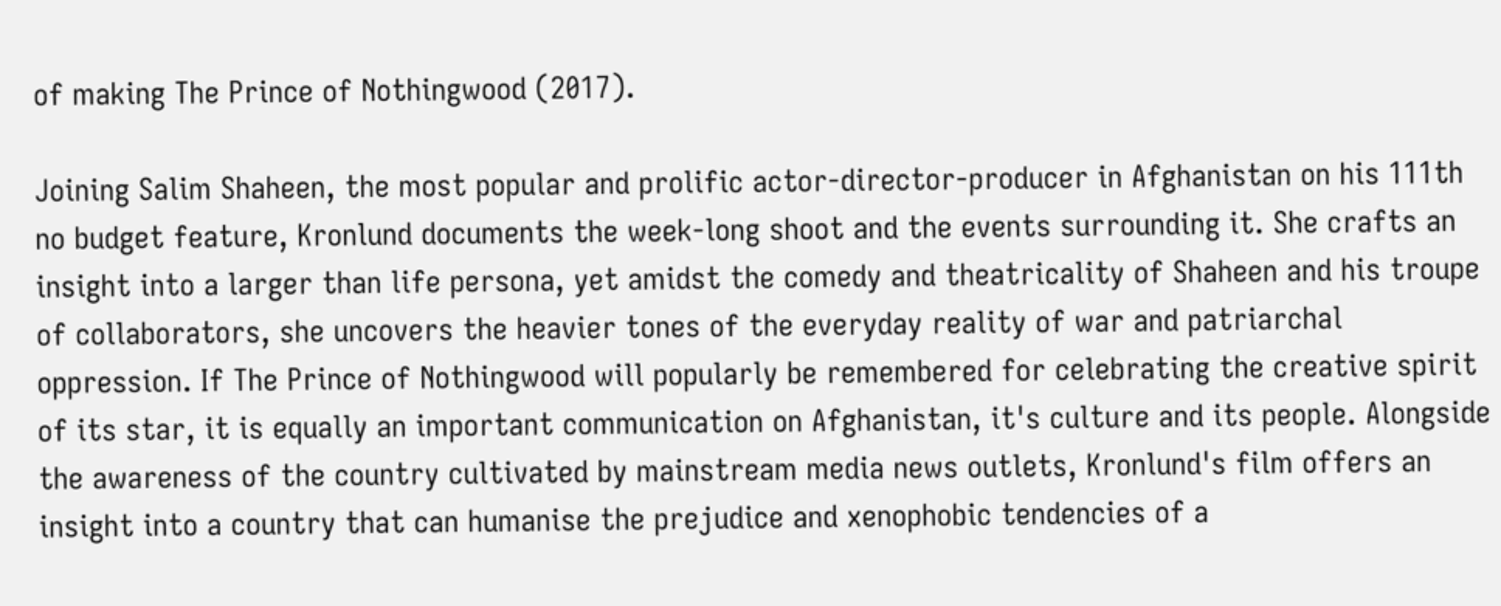of making The Prince of Nothingwood (2017).

Joining Salim Shaheen, the most popular and prolific actor-director-producer in Afghanistan on his 111th no budget feature, Kronlund documents the week-long shoot and the events surrounding it. She crafts an insight into a larger than life persona, yet amidst the comedy and theatricality of Shaheen and his troupe of collaborators, she uncovers the heavier tones of the everyday reality of war and patriarchal oppression. If The Prince of Nothingwood will popularly be remembered for celebrating the creative spirit of its star, it is equally an important communication on Afghanistan, it's culture and its people. Alongside the awareness of the country cultivated by mainstream media news outlets, Kronlund's film offers an insight into a country that can humanise the prejudice and xenophobic tendencies of a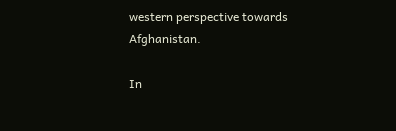western perspective towards Afghanistan.

In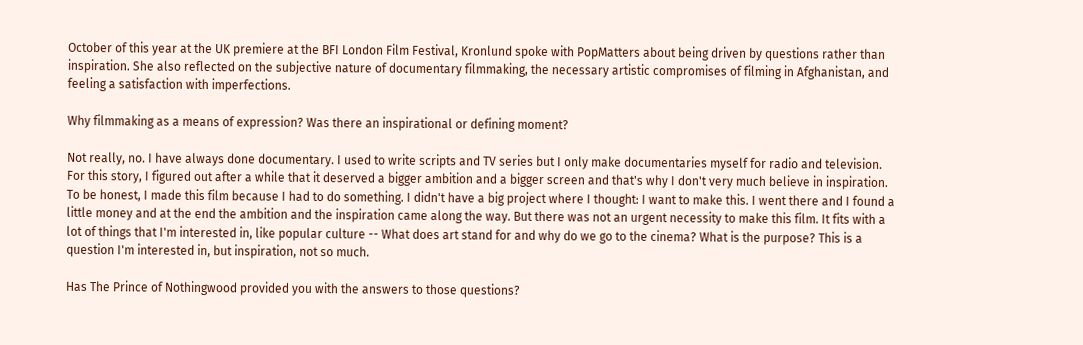October of this year at the UK premiere at the BFI London Film Festival, Kronlund spoke with PopMatters about being driven by questions rather than inspiration. She also reflected on the subjective nature of documentary filmmaking, the necessary artistic compromises of filming in Afghanistan, and feeling a satisfaction with imperfections.

Why filmmaking as a means of expression? Was there an inspirational or defining moment?

Not really, no. I have always done documentary. I used to write scripts and TV series but I only make documentaries myself for radio and television. For this story, I figured out after a while that it deserved a bigger ambition and a bigger screen and that's why I don't very much believe in inspiration. To be honest, I made this film because I had to do something. I didn't have a big project where I thought: I want to make this. I went there and I found a little money and at the end the ambition and the inspiration came along the way. But there was not an urgent necessity to make this film. It fits with a lot of things that I'm interested in, like popular culture -- What does art stand for and why do we go to the cinema? What is the purpose? This is a question I'm interested in, but inspiration, not so much.

Has The Prince of Nothingwood provided you with the answers to those questions?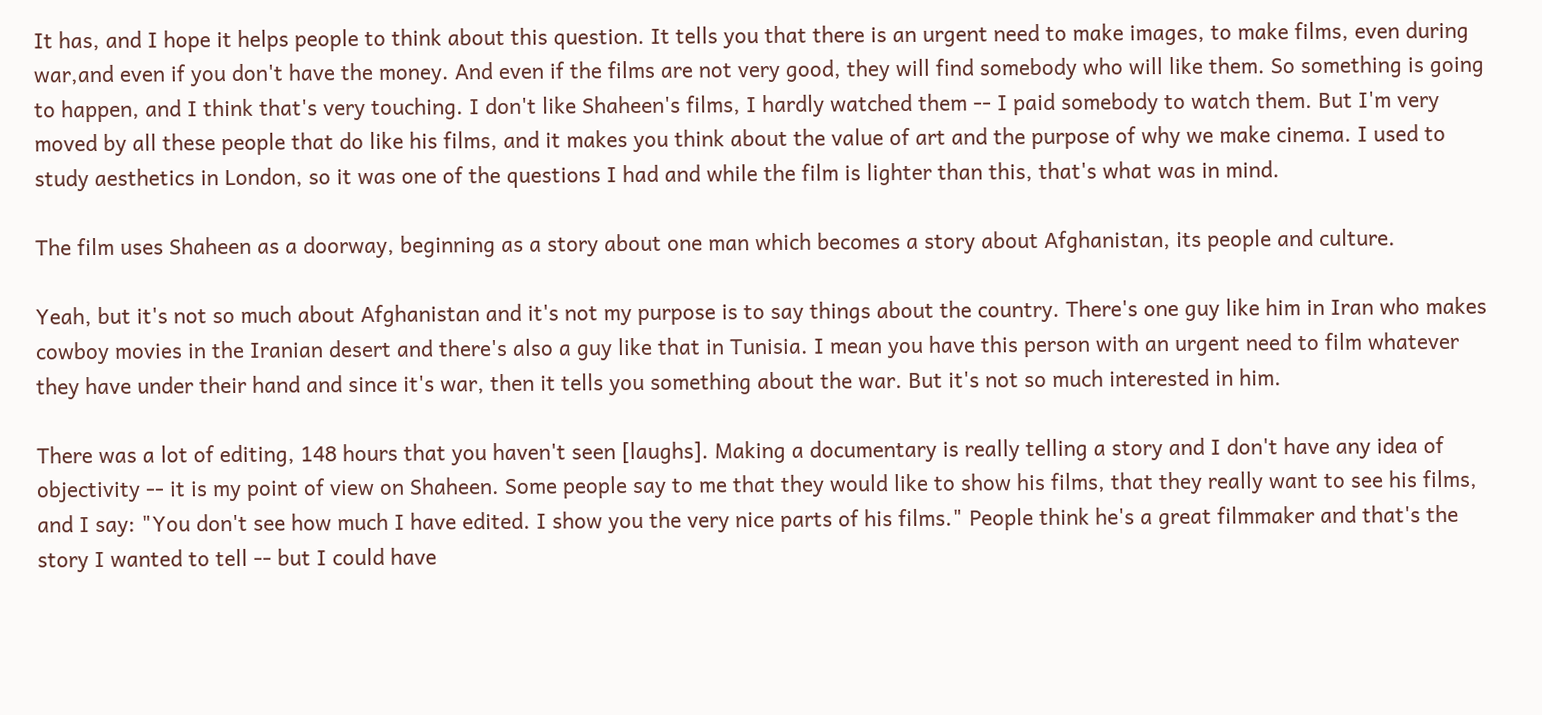It has, and I hope it helps people to think about this question. It tells you that there is an urgent need to make images, to make films, even during war,and even if you don't have the money. And even if the films are not very good, they will find somebody who will like them. So something is going to happen, and I think that's very touching. I don't like Shaheen's films, I hardly watched them -- I paid somebody to watch them. But I'm very moved by all these people that do like his films, and it makes you think about the value of art and the purpose of why we make cinema. I used to study aesthetics in London, so it was one of the questions I had and while the film is lighter than this, that's what was in mind.

The film uses Shaheen as a doorway, beginning as a story about one man which becomes a story about Afghanistan, its people and culture.

Yeah, but it's not so much about Afghanistan and it's not my purpose is to say things about the country. There's one guy like him in Iran who makes cowboy movies in the Iranian desert and there's also a guy like that in Tunisia. I mean you have this person with an urgent need to film whatever they have under their hand and since it's war, then it tells you something about the war. But it's not so much interested in him.

There was a lot of editing, 148 hours that you haven't seen [laughs]. Making a documentary is really telling a story and I don't have any idea of objectivity -- it is my point of view on Shaheen. Some people say to me that they would like to show his films, that they really want to see his films, and I say: "You don't see how much I have edited. I show you the very nice parts of his films." People think he's a great filmmaker and that's the story I wanted to tell -- but I could have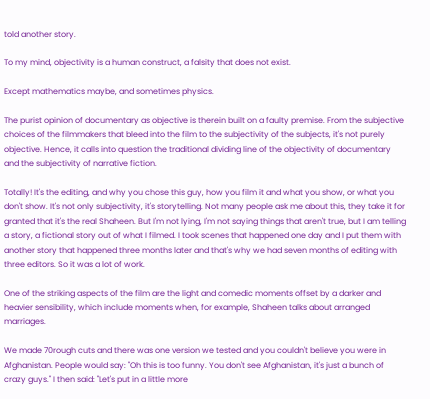told another story.

To my mind, objectivity is a human construct, a falsity that does not exist.

Except mathematics maybe, and sometimes physics.

The purist opinion of documentary as objective is therein built on a faulty premise. From the subjective choices of the filmmakers that bleed into the film to the subjectivity of the subjects, it's not purely objective. Hence, it calls into question the traditional dividing line of the objectivity of documentary and the subjectivity of narrative fiction.

Totally! It's the editing, and why you chose this guy, how you film it and what you show, or what you don't show. It's not only subjectivity, it's storytelling. Not many people ask me about this, they take it for granted that it's the real Shaheen. But I'm not lying, I'm not saying things that aren't true, but I am telling a story, a fictional story out of what I filmed. I took scenes that happened one day and I put them with another story that happened three months later and that's why we had seven months of editing with three editors. So it was a lot of work.

One of the striking aspects of the film are the light and comedic moments offset by a darker and heavier sensibility, which include moments when, for example, Shaheen talks about arranged marriages.

We made 70rough cuts and there was one version we tested and you couldn't believe you were in Afghanistan. People would say: "Oh this is too funny. You don't see Afghanistan, it's just a bunch of crazy guys." I then said: "Let's put in a little more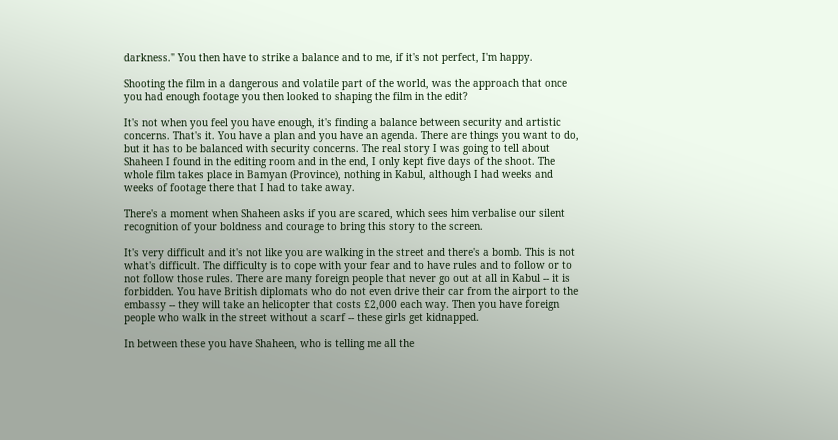darkness." You then have to strike a balance and to me, if it's not perfect, I'm happy.

Shooting the film in a dangerous and volatile part of the world, was the approach that once you had enough footage you then looked to shaping the film in the edit?

It's not when you feel you have enough, it's finding a balance between security and artistic concerns. That's it. You have a plan and you have an agenda. There are things you want to do, but it has to be balanced with security concerns. The real story I was going to tell about Shaheen I found in the editing room and in the end, I only kept five days of the shoot. The whole film takes place in Bamyan (Province), nothing in Kabul, although I had weeks and weeks of footage there that I had to take away.

There's a moment when Shaheen asks if you are scared, which sees him verbalise our silent recognition of your boldness and courage to bring this story to the screen.

It's very difficult and it's not like you are walking in the street and there's a bomb. This is not what's difficult. The difficulty is to cope with your fear and to have rules and to follow or to not follow those rules. There are many foreign people that never go out at all in Kabul -- it is forbidden. You have British diplomats who do not even drive their car from the airport to the embassy -- they will take an helicopter that costs £2,000 each way. Then you have foreign people who walk in the street without a scarf -- these girls get kidnapped.

In between these you have Shaheen, who is telling me all the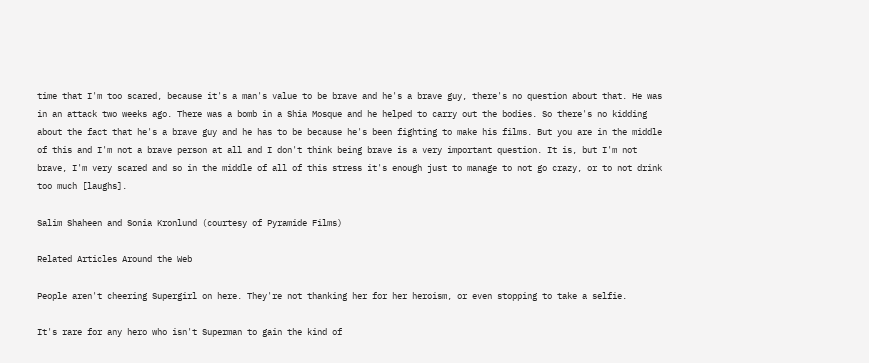time that I'm too scared, because it's a man's value to be brave and he's a brave guy, there's no question about that. He was in an attack two weeks ago. There was a bomb in a Shia Mosque and he helped to carry out the bodies. So there's no kidding about the fact that he's a brave guy and he has to be because he's been fighting to make his films. But you are in the middle of this and I'm not a brave person at all and I don't think being brave is a very important question. It is, but I'm not brave, I'm very scared and so in the middle of all of this stress it's enough just to manage to not go crazy, or to not drink too much [laughs].

Salim Shaheen and Sonia Kronlund (courtesy of Pyramide Films)

Related Articles Around the Web

People aren't cheering Supergirl on here. They're not thanking her for her heroism, or even stopping to take a selfie.

It's rare for any hero who isn't Superman to gain the kind of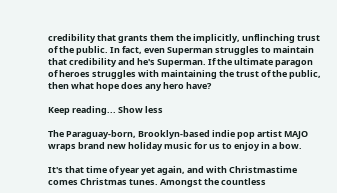credibility that grants them the implicitly, unflinching trust of the public. In fact, even Superman struggles to maintain that credibility and he's Superman. If the ultimate paragon of heroes struggles with maintaining the trust of the public, then what hope does any hero have?

Keep reading... Show less

The Paraguay-born, Brooklyn-based indie pop artist MAJO wraps brand new holiday music for us to enjoy in a bow.

It's that time of year yet again, and with Christmastime comes Christmas tunes. Amongst the countless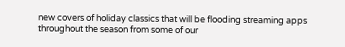new covers of holiday classics that will be flooding streaming apps throughout the season from some of our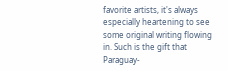favorite artists, it's always especially heartening to see some original writing flowing in. Such is the gift that Paraguay-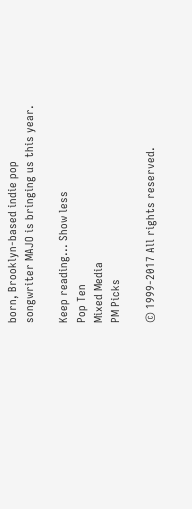born, Brooklyn-based indie pop songwriter MAJO is bringing us this year.

Keep reading... Show less
Pop Ten
Mixed Media
PM Picks

© 1999-2017 All rights reserved.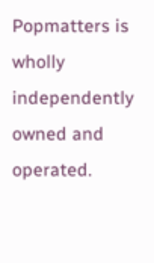Popmatters is wholly independently owned and operated.